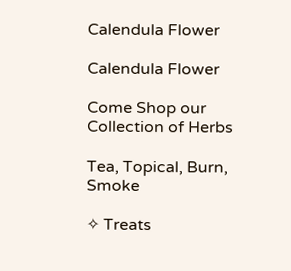Calendula Flower

Calendula Flower

Come Shop our Collection of Herbs

Tea, Topical, Burn, Smoke

✧ Treats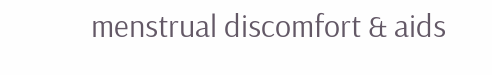menstrual discomfort & aids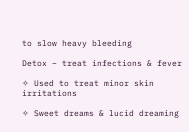to slow heavy bleeding

Detox – treat infections & fever

✧ Used to treat minor skin irritations

✧ Sweet dreams & lucid dreaming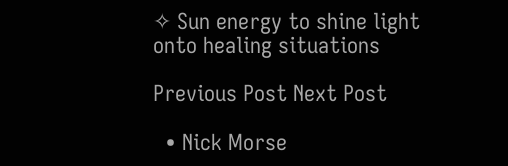✧ Sun energy to shine light onto healing situations

Previous Post Next Post

  • Nick Morse